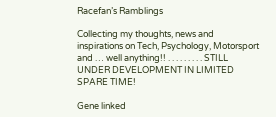Racefan’s Ramblings

Collecting my thoughts, news and inspirations on Tech, Psychology, Motorsport and … well anything!! . . . . . . . . . STILL UNDER DEVELOPMENT IN LIMITED SPARE TIME!

Gene linked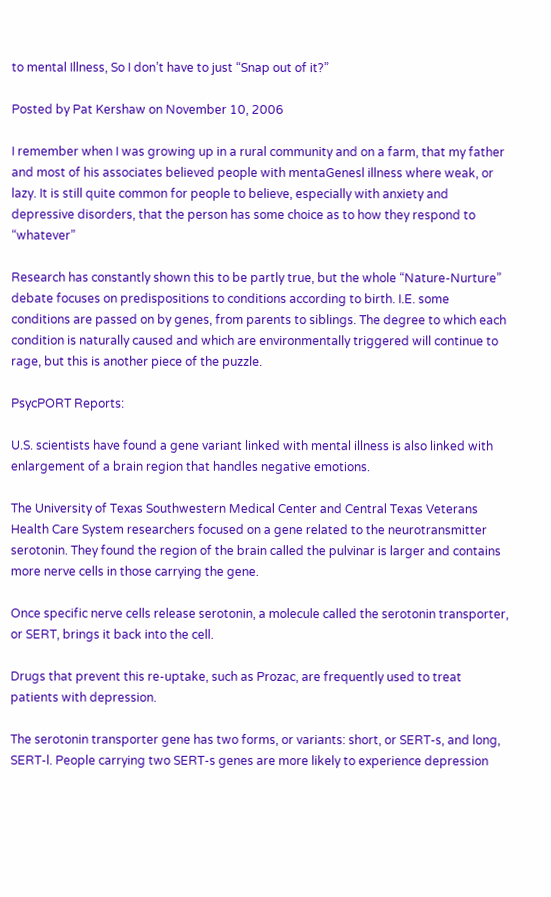to mental Illness, So I don’t have to just “Snap out of it?”

Posted by Pat Kershaw on November 10, 2006

I remember when I was growing up in a rural community and on a farm, that my father and most of his associates believed people with mentaGenesl illness where weak, or lazy. It is still quite common for people to believe, especially with anxiety and depressive disorders, that the person has some choice as to how they respond to “whatever”

Research has constantly shown this to be partly true, but the whole “Nature-Nurture” debate focuses on predispositions to conditions according to birth. I.E. some conditions are passed on by genes, from parents to siblings. The degree to which each condition is naturally caused and which are environmentally triggered will continue to rage, but this is another piece of the puzzle.

PsycPORT Reports:

U.S. scientists have found a gene variant linked with mental illness is also linked with enlargement of a brain region that handles negative emotions.

The University of Texas Southwestern Medical Center and Central Texas Veterans Health Care System researchers focused on a gene related to the neurotransmitter serotonin. They found the region of the brain called the pulvinar is larger and contains more nerve cells in those carrying the gene.

Once specific nerve cells release serotonin, a molecule called the serotonin transporter, or SERT, brings it back into the cell.

Drugs that prevent this re-uptake, such as Prozac, are frequently used to treat patients with depression.

The serotonin transporter gene has two forms, or variants: short, or SERT-s, and long, SERT-l. People carrying two SERT-s genes are more likely to experience depression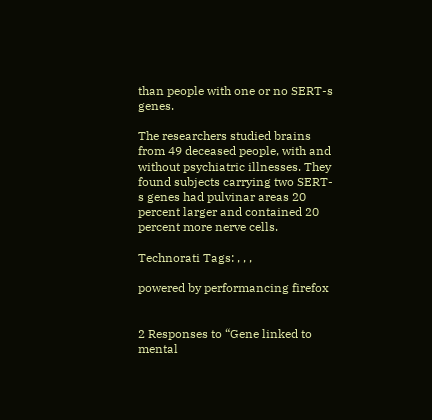than people with one or no SERT-s genes.

The researchers studied brains from 49 deceased people, with and without psychiatric illnesses. They found subjects carrying two SERT-s genes had pulvinar areas 20 percent larger and contained 20 percent more nerve cells.

Technorati Tags: , , ,

powered by performancing firefox


2 Responses to “Gene linked to mental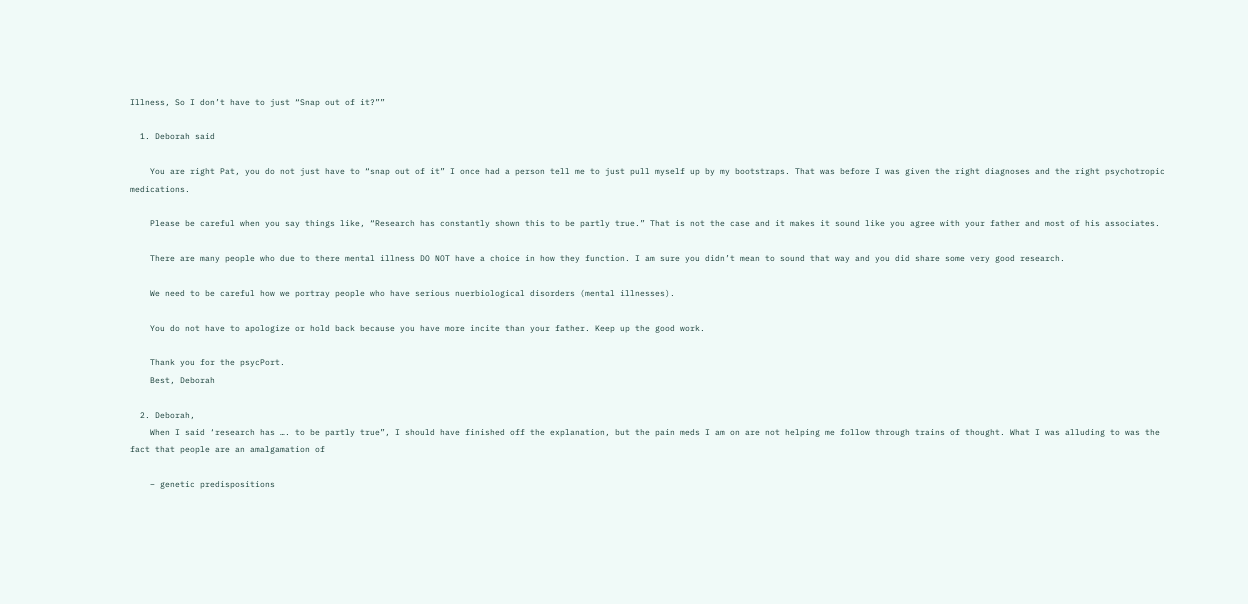Illness, So I don’t have to just “Snap out of it?””

  1. Deborah said

    You are right Pat, you do not just have to “snap out of it” I once had a person tell me to just pull myself up by my bootstraps. That was before I was given the right diagnoses and the right psychotropic medications.

    Please be careful when you say things like, “Research has constantly shown this to be partly true.” That is not the case and it makes it sound like you agree with your father and most of his associates.

    There are many people who due to there mental illness DO NOT have a choice in how they function. I am sure you didn’t mean to sound that way and you did share some very good research.

    We need to be careful how we portray people who have serious nuerbiological disorders (mental illnesses).

    You do not have to apologize or hold back because you have more incite than your father. Keep up the good work.

    Thank you for the psycPort.
    Best, Deborah

  2. Deborah,
    When I said ‘research has …. to be partly true”, I should have finished off the explanation, but the pain meds I am on are not helping me follow through trains of thought. What I was alluding to was the fact that people are an amalgamation of

    – genetic predispositions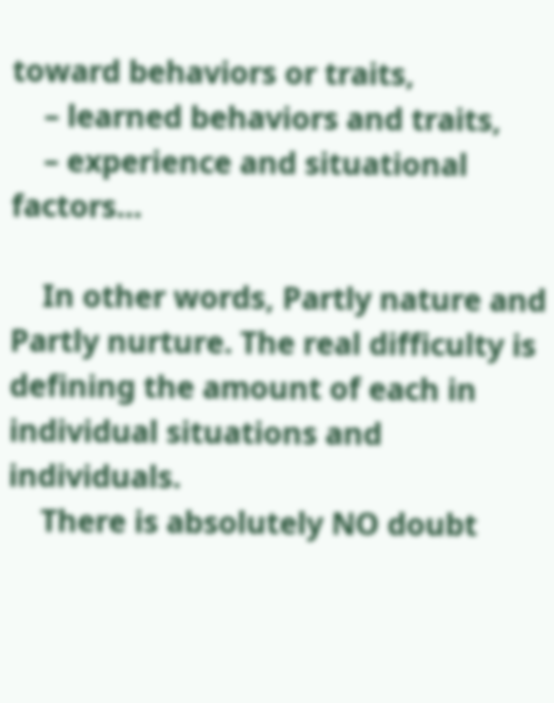toward behaviors or traits,
    – learned behaviors and traits,
    – experience and situational factors…

    In other words, Partly nature and Partly nurture. The real difficulty is defining the amount of each in individual situations and individuals.
    There is absolutely NO doubt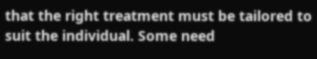that the right treatment must be tailored to suit the individual. Some need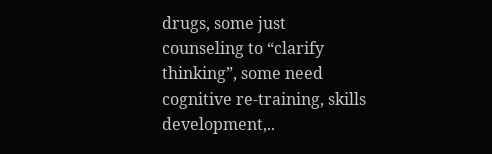drugs, some just counseling to “clarify thinking”, some need cognitive re-training, skills development,..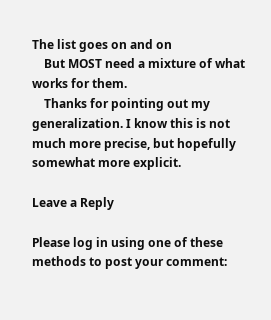The list goes on and on
    But MOST need a mixture of what works for them.
    Thanks for pointing out my generalization. I know this is not much more precise, but hopefully somewhat more explicit.

Leave a Reply

Please log in using one of these methods to post your comment: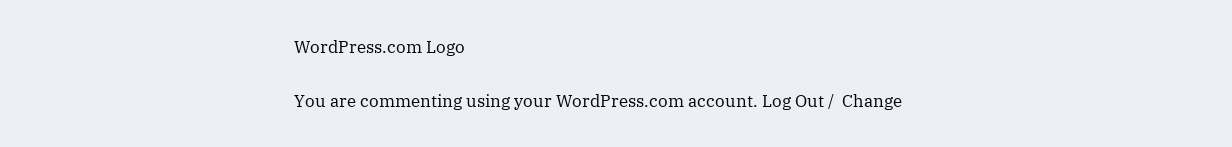WordPress.com Logo

You are commenting using your WordPress.com account. Log Out /  Change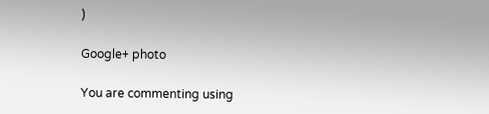)

Google+ photo

You are commenting using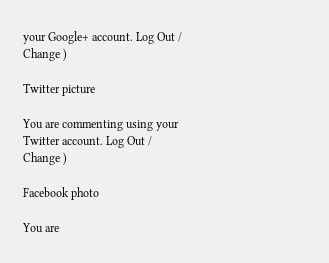your Google+ account. Log Out /  Change )

Twitter picture

You are commenting using your Twitter account. Log Out /  Change )

Facebook photo

You are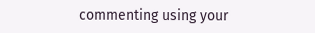commenting using your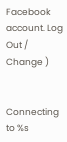Facebook account. Log Out /  Change )


Connecting to %s